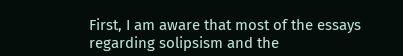First, I am aware that most of the essays regarding solipsism and the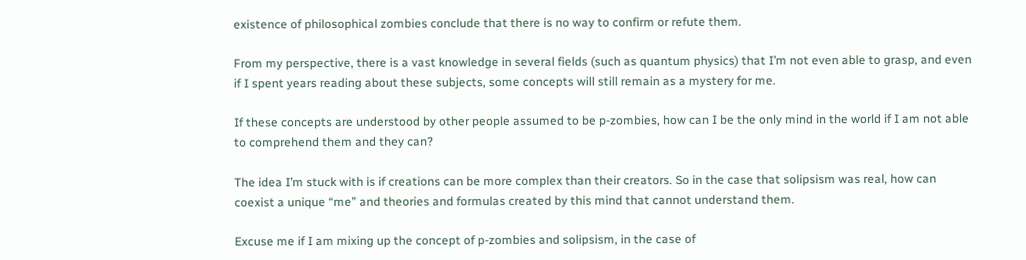existence of philosophical zombies conclude that there is no way to confirm or refute them.

From my perspective, there is a vast knowledge in several fields (such as quantum physics) that I’m not even able to grasp, and even if I spent years reading about these subjects, some concepts will still remain as a mystery for me.

If these concepts are understood by other people assumed to be p-zombies, how can I be the only mind in the world if I am not able to comprehend them and they can?

The idea I’m stuck with is if creations can be more complex than their creators. So in the case that solipsism was real, how can coexist a unique “me” and theories and formulas created by this mind that cannot understand them.

Excuse me if I am mixing up the concept of p-zombies and solipsism, in the case of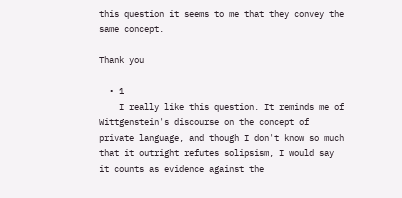this question it seems to me that they convey the same concept.

Thank you

  • 1
    I really like this question. It reminds me of Wittgenstein's discourse on the concept of private language, and though I don't know so much that it outright refutes solipsism, I would say it counts as evidence against the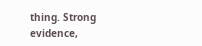thing. Strong evidence,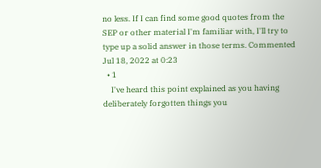no less. If I can find some good quotes from the SEP or other material I'm familiar with, I'll try to type up a solid answer in those terms. Commented Jul 18, 2022 at 0:23
  • 1
    I've heard this point explained as you having deliberately forgotten things you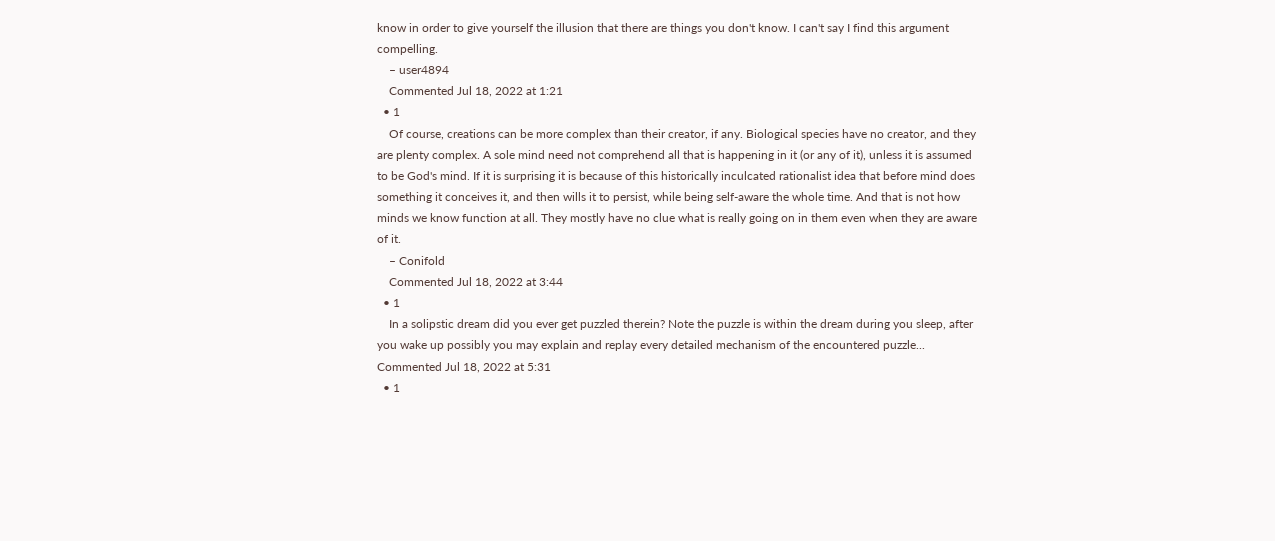know in order to give yourself the illusion that there are things you don't know. I can't say I find this argument compelling.
    – user4894
    Commented Jul 18, 2022 at 1:21
  • 1
    Of course, creations can be more complex than their creator, if any. Biological species have no creator, and they are plenty complex. A sole mind need not comprehend all that is happening in it (or any of it), unless it is assumed to be God's mind. If it is surprising it is because of this historically inculcated rationalist idea that before mind does something it conceives it, and then wills it to persist, while being self-aware the whole time. And that is not how minds we know function at all. They mostly have no clue what is really going on in them even when they are aware of it.
    – Conifold
    Commented Jul 18, 2022 at 3:44
  • 1
    In a solipstic dream did you ever get puzzled therein? Note the puzzle is within the dream during you sleep, after you wake up possibly you may explain and replay every detailed mechanism of the encountered puzzle... Commented Jul 18, 2022 at 5:31
  • 1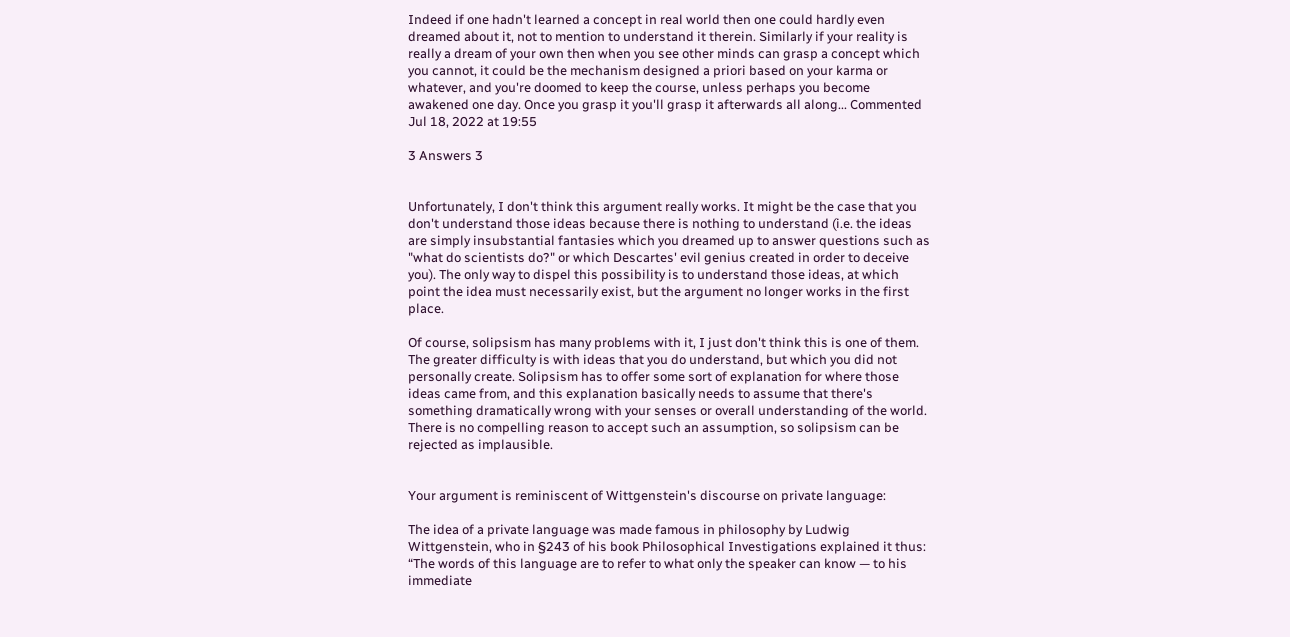Indeed if one hadn't learned a concept in real world then one could hardly even dreamed about it, not to mention to understand it therein. Similarly if your reality is really a dream of your own then when you see other minds can grasp a concept which you cannot, it could be the mechanism designed a priori based on your karma or whatever, and you're doomed to keep the course, unless perhaps you become awakened one day. Once you grasp it you'll grasp it afterwards all along... Commented Jul 18, 2022 at 19:55

3 Answers 3


Unfortunately, I don't think this argument really works. It might be the case that you don't understand those ideas because there is nothing to understand (i.e. the ideas are simply insubstantial fantasies which you dreamed up to answer questions such as "what do scientists do?" or which Descartes' evil genius created in order to deceive you). The only way to dispel this possibility is to understand those ideas, at which point the idea must necessarily exist, but the argument no longer works in the first place.

Of course, solipsism has many problems with it, I just don't think this is one of them. The greater difficulty is with ideas that you do understand, but which you did not personally create. Solipsism has to offer some sort of explanation for where those ideas came from, and this explanation basically needs to assume that there's something dramatically wrong with your senses or overall understanding of the world. There is no compelling reason to accept such an assumption, so solipsism can be rejected as implausible.


Your argument is reminiscent of Wittgenstein's discourse on private language:

The idea of a private language was made famous in philosophy by Ludwig Wittgenstein, who in §243 of his book Philosophical Investigations explained it thus: “The words of this language are to refer to what only the speaker can know — to his immediate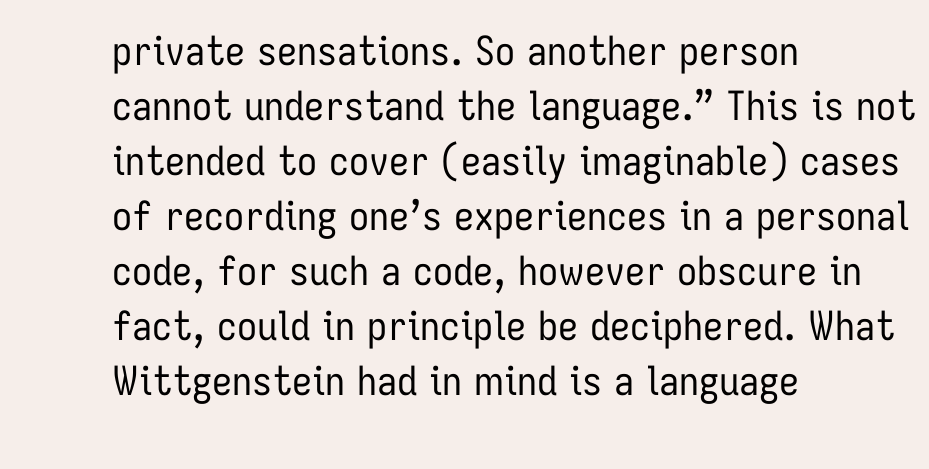private sensations. So another person cannot understand the language.” This is not intended to cover (easily imaginable) cases of recording one’s experiences in a personal code, for such a code, however obscure in fact, could in principle be deciphered. What Wittgenstein had in mind is a language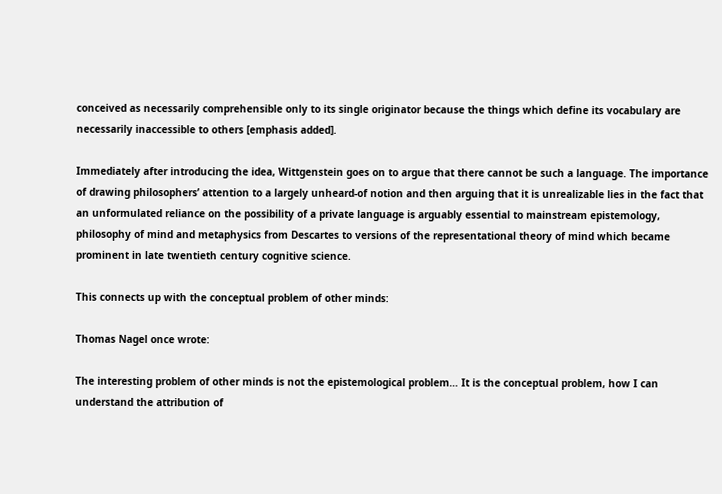conceived as necessarily comprehensible only to its single originator because the things which define its vocabulary are necessarily inaccessible to others [emphasis added].

Immediately after introducing the idea, Wittgenstein goes on to argue that there cannot be such a language. The importance of drawing philosophers’ attention to a largely unheard-of notion and then arguing that it is unrealizable lies in the fact that an unformulated reliance on the possibility of a private language is arguably essential to mainstream epistemology, philosophy of mind and metaphysics from Descartes to versions of the representational theory of mind which became prominent in late twentieth century cognitive science.

This connects up with the conceptual problem of other minds:

Thomas Nagel once wrote:

The interesting problem of other minds is not the epistemological problem… It is the conceptual problem, how I can understand the attribution of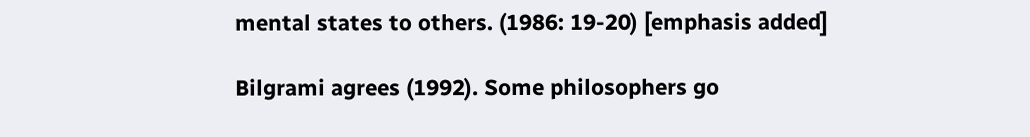mental states to others. (1986: 19-20) [emphasis added]

Bilgrami agrees (1992). Some philosophers go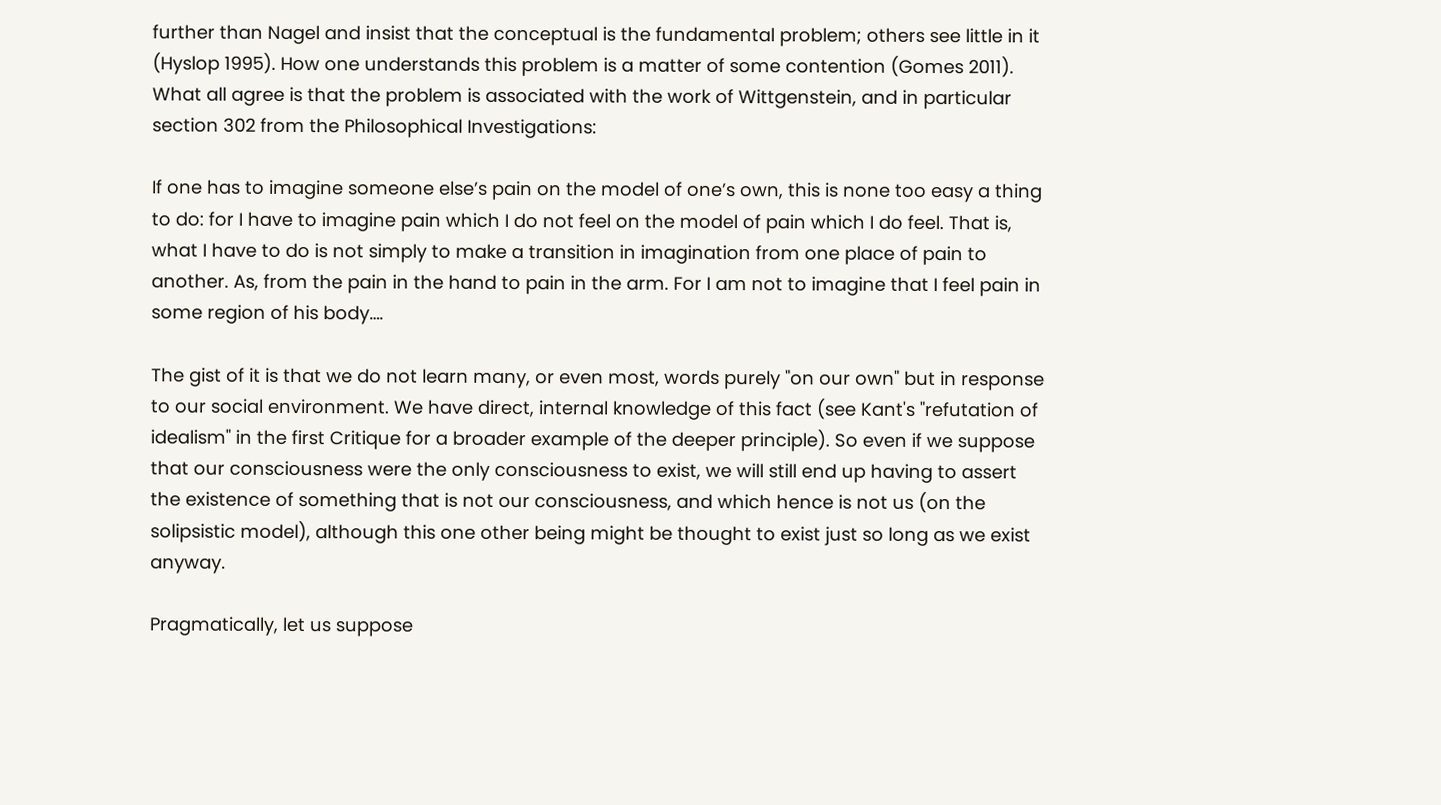further than Nagel and insist that the conceptual is the fundamental problem; others see little in it (Hyslop 1995). How one understands this problem is a matter of some contention (Gomes 2011). What all agree is that the problem is associated with the work of Wittgenstein, and in particular section 302 from the Philosophical Investigations:

If one has to imagine someone else’s pain on the model of one’s own, this is none too easy a thing to do: for I have to imagine pain which I do not feel on the model of pain which I do feel. That is, what I have to do is not simply to make a transition in imagination from one place of pain to another. As, from the pain in the hand to pain in the arm. For I am not to imagine that I feel pain in some region of his body….

The gist of it is that we do not learn many, or even most, words purely "on our own" but in response to our social environment. We have direct, internal knowledge of this fact (see Kant's "refutation of idealism" in the first Critique for a broader example of the deeper principle). So even if we suppose that our consciousness were the only consciousness to exist, we will still end up having to assert the existence of something that is not our consciousness, and which hence is not us (on the solipsistic model), although this one other being might be thought to exist just so long as we exist anyway.

Pragmatically, let us suppose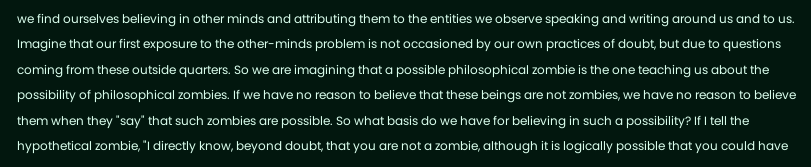we find ourselves believing in other minds and attributing them to the entities we observe speaking and writing around us and to us. Imagine that our first exposure to the other-minds problem is not occasioned by our own practices of doubt, but due to questions coming from these outside quarters. So we are imagining that a possible philosophical zombie is the one teaching us about the possibility of philosophical zombies. If we have no reason to believe that these beings are not zombies, we have no reason to believe them when they "say" that such zombies are possible. So what basis do we have for believing in such a possibility? If I tell the hypothetical zombie, "I directly know, beyond doubt, that you are not a zombie, although it is logically possible that you could have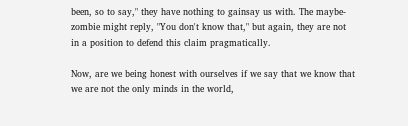been, so to say," they have nothing to gainsay us with. The maybe-zombie might reply, "You don't know that," but again, they are not in a position to defend this claim pragmatically.

Now, are we being honest with ourselves if we say that we know that we are not the only minds in the world,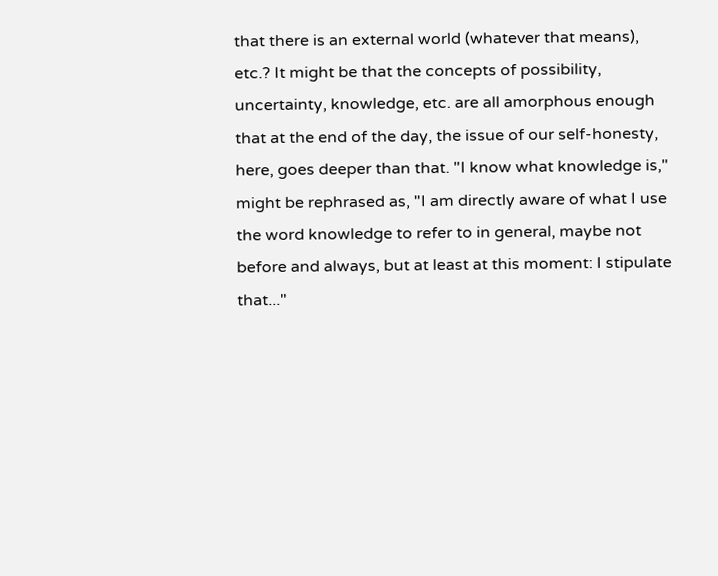that there is an external world (whatever that means), etc.? It might be that the concepts of possibility, uncertainty, knowledge, etc. are all amorphous enough that at the end of the day, the issue of our self-honesty, here, goes deeper than that. "I know what knowledge is," might be rephrased as, "I am directly aware of what I use the word knowledge to refer to in general, maybe not before and always, but at least at this moment: I stipulate that..."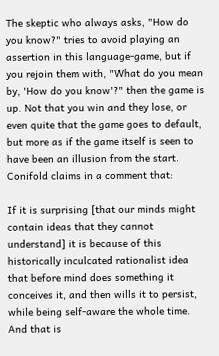The skeptic who always asks, "How do you know?" tries to avoid playing an assertion in this language-game, but if you rejoin them with, "What do you mean by, 'How do you know'?" then the game is up. Not that you win and they lose, or even quite that the game goes to default, but more as if the game itself is seen to have been an illusion from the start. Conifold claims in a comment that:

If it is surprising [that our minds might contain ideas that they cannot understand] it is because of this historically inculcated rationalist idea that before mind does something it conceives it, and then wills it to persist, while being self-aware the whole time. And that is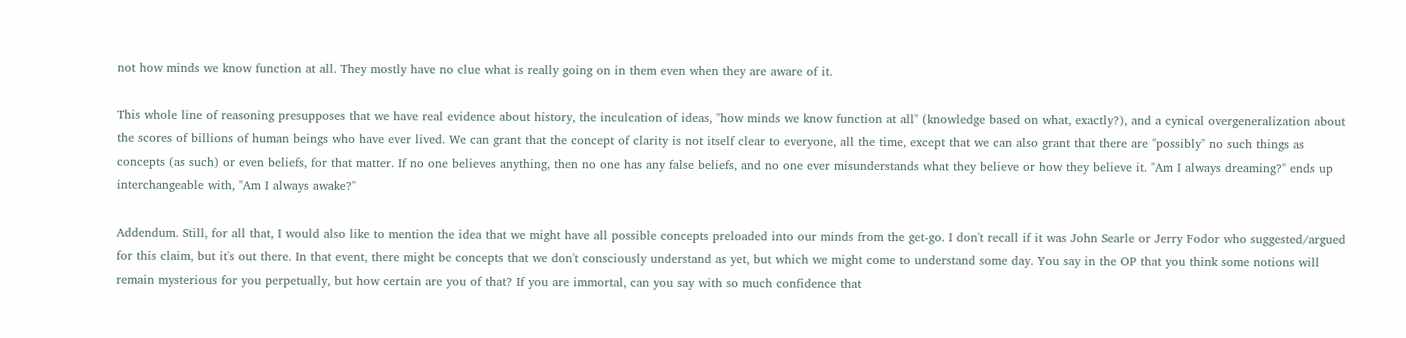not how minds we know function at all. They mostly have no clue what is really going on in them even when they are aware of it.

This whole line of reasoning presupposes that we have real evidence about history, the inculcation of ideas, "how minds we know function at all" (knowledge based on what, exactly?), and a cynical overgeneralization about the scores of billions of human beings who have ever lived. We can grant that the concept of clarity is not itself clear to everyone, all the time, except that we can also grant that there are "possibly" no such things as concepts (as such) or even beliefs, for that matter. If no one believes anything, then no one has any false beliefs, and no one ever misunderstands what they believe or how they believe it. "Am I always dreaming?" ends up interchangeable with, "Am I always awake?"

Addendum. Still, for all that, I would also like to mention the idea that we might have all possible concepts preloaded into our minds from the get-go. I don't recall if it was John Searle or Jerry Fodor who suggested/argued for this claim, but it's out there. In that event, there might be concepts that we don't consciously understand as yet, but which we might come to understand some day. You say in the OP that you think some notions will remain mysterious for you perpetually, but how certain are you of that? If you are immortal, can you say with so much confidence that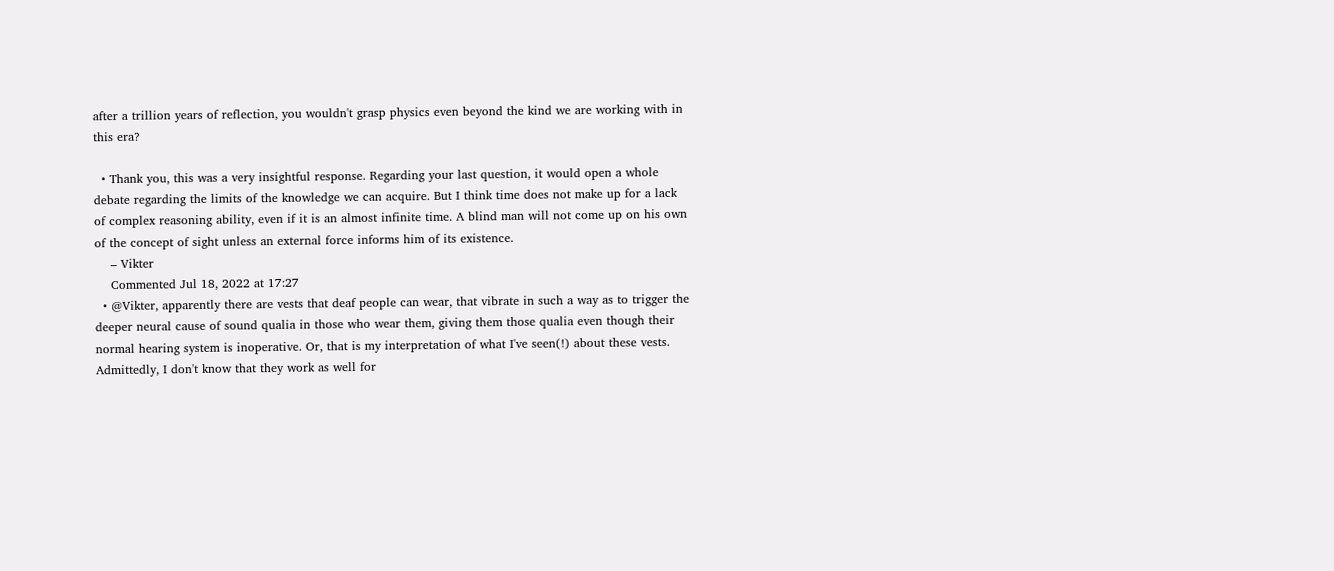after a trillion years of reflection, you wouldn't grasp physics even beyond the kind we are working with in this era?

  • Thank you, this was a very insightful response. Regarding your last question, it would open a whole debate regarding the limits of the knowledge we can acquire. But I think time does not make up for a lack of complex reasoning ability, even if it is an almost infinite time. A blind man will not come up on his own of the concept of sight unless an external force informs him of its existence.
    – Vikter
    Commented Jul 18, 2022 at 17:27
  • @Vikter, apparently there are vests that deaf people can wear, that vibrate in such a way as to trigger the deeper neural cause of sound qualia in those who wear them, giving them those qualia even though their normal hearing system is inoperative. Or, that is my interpretation of what I've seen(!) about these vests. Admittedly, I don't know that they work as well for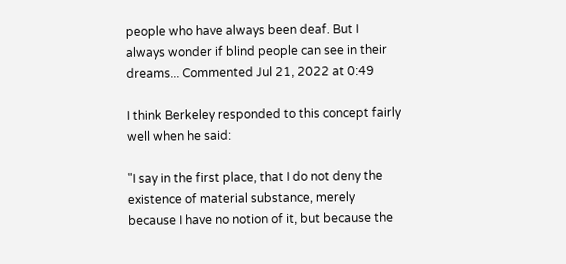people who have always been deaf. But I always wonder if blind people can see in their dreams... Commented Jul 21, 2022 at 0:49

I think Berkeley responded to this concept fairly well when he said:

"I say in the first place, that I do not deny the existence of material substance, merely because I have no notion of it, but because the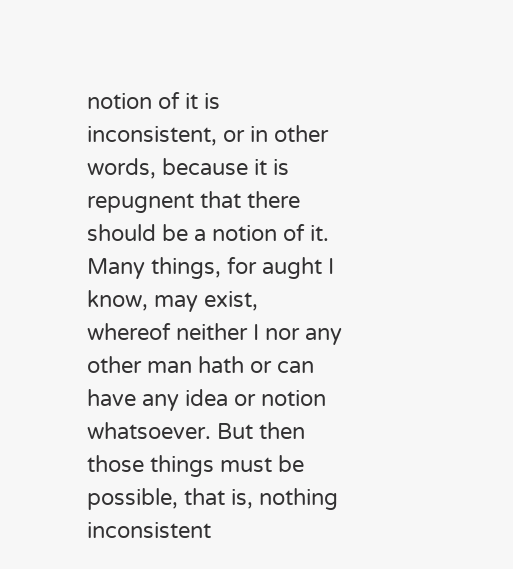notion of it is inconsistent, or in other words, because it is repugnent that there should be a notion of it. Many things, for aught I know, may exist, whereof neither I nor any other man hath or can have any idea or notion whatsoever. But then those things must be possible, that is, nothing inconsistent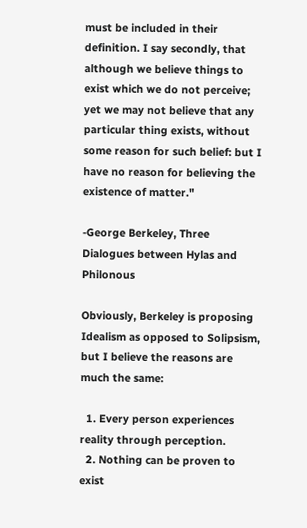must be included in their definition. I say secondly, that although we believe things to exist which we do not perceive; yet we may not believe that any particular thing exists, without some reason for such belief: but I have no reason for believing the existence of matter."

-George Berkeley, Three Dialogues between Hylas and Philonous

Obviously, Berkeley is proposing Idealism as opposed to Solipsism, but I believe the reasons are much the same:

  1. Every person experiences reality through perception.
  2. Nothing can be proven to exist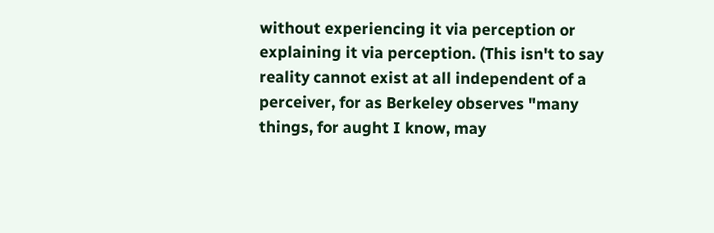without experiencing it via perception or explaining it via perception. (This isn't to say reality cannot exist at all independent of a perceiver, for as Berkeley observes "many things, for aught I know, may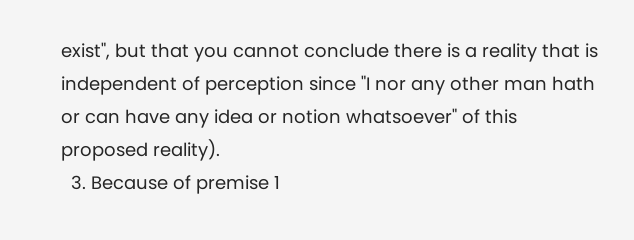exist", but that you cannot conclude there is a reality that is independent of perception since "I nor any other man hath or can have any idea or notion whatsoever" of this proposed reality).
  3. Because of premise 1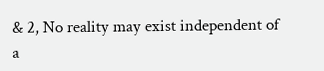& 2, No reality may exist independent of a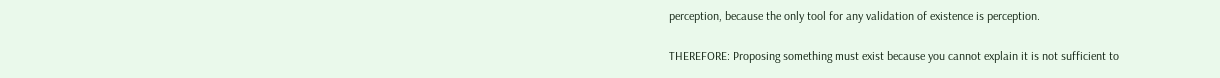perception, because the only tool for any validation of existence is perception.

THEREFORE: Proposing something must exist because you cannot explain it is not sufficient to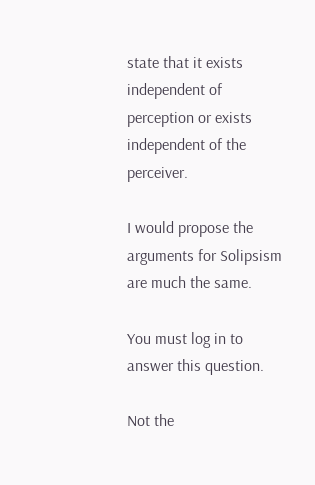state that it exists independent of perception or exists independent of the perceiver.

I would propose the arguments for Solipsism are much the same.

You must log in to answer this question.

Not the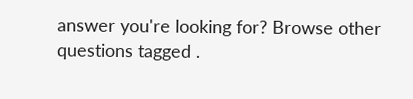answer you're looking for? Browse other questions tagged .